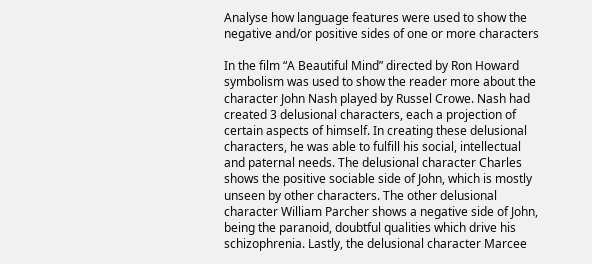Analyse how language features were used to show the negative and/or positive sides of one or more characters

In the film “A Beautiful Mind” directed by Ron Howard symbolism was used to show the reader more about the character John Nash played by Russel Crowe. Nash had created 3 delusional characters, each a projection of certain aspects of himself. In creating these delusional characters, he was able to fulfill his social, intellectual and paternal needs. The delusional character Charles shows the positive sociable side of John, which is mostly unseen by other characters. The other delusional character William Parcher shows a negative side of John, being the paranoid, doubtful qualities which drive his schizophrenia. Lastly, the delusional character Marcee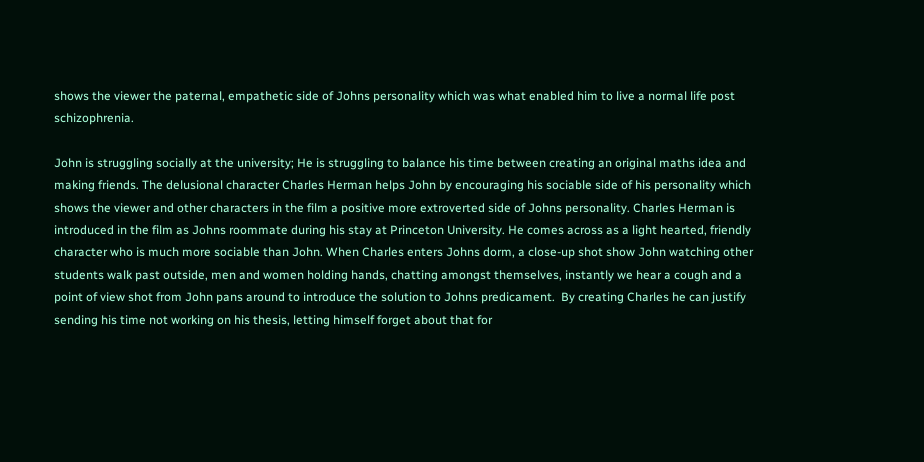shows the viewer the paternal, empathetic side of Johns personality which was what enabled him to live a normal life post schizophrenia.

John is struggling socially at the university; He is struggling to balance his time between creating an original maths idea and making friends. The delusional character Charles Herman helps John by encouraging his sociable side of his personality which shows the viewer and other characters in the film a positive more extroverted side of Johns personality. Charles Herman is introduced in the film as Johns roommate during his stay at Princeton University. He comes across as a light hearted, friendly character who is much more sociable than John. When Charles enters Johns dorm, a close-up shot show John watching other students walk past outside, men and women holding hands, chatting amongst themselves, instantly we hear a cough and a point of view shot from John pans around to introduce the solution to Johns predicament.  By creating Charles he can justify sending his time not working on his thesis, letting himself forget about that for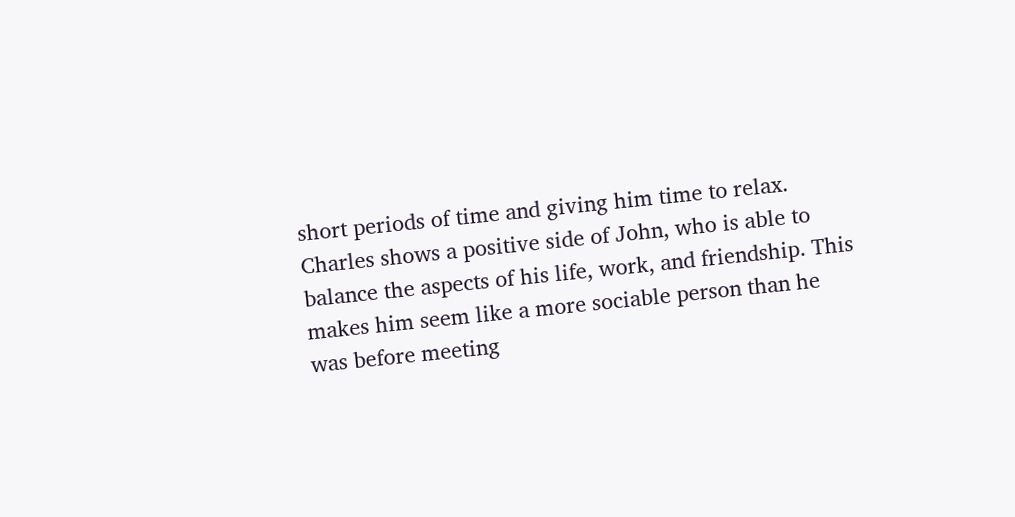short periods of time and giving him time to relax. Charles shows a positive side of John, who is able to balance the aspects of his life, work, and friendship. This makes him seem like a more sociable person than he was before meeting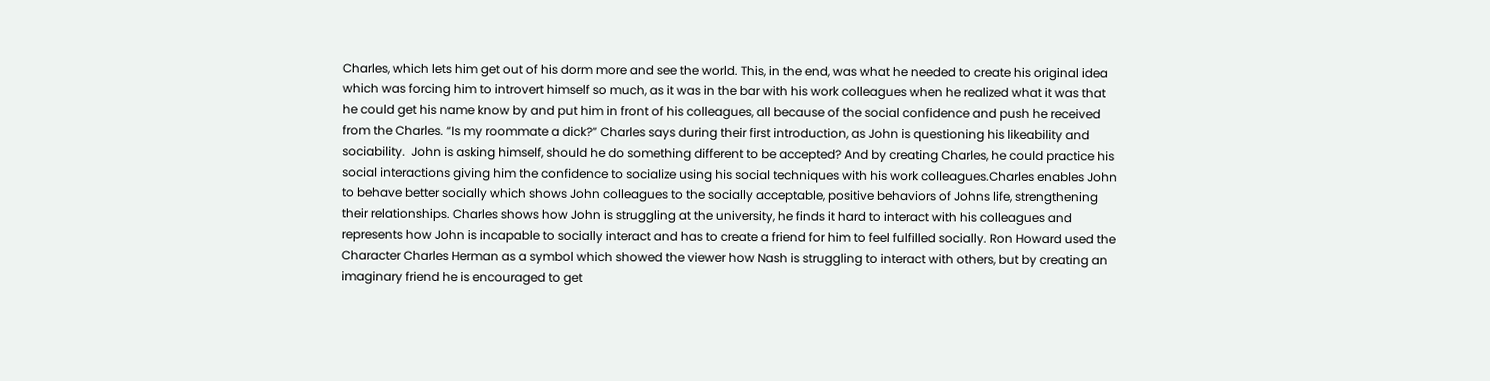Charles, which lets him get out of his dorm more and see the world. This, in the end, was what he needed to create his original idea which was forcing him to introvert himself so much, as it was in the bar with his work colleagues when he realized what it was that he could get his name know by and put him in front of his colleagues, all because of the social confidence and push he received from the Charles. “Is my roommate a dick?” Charles says during their first introduction, as John is questioning his likeability and sociability.  John is asking himself, should he do something different to be accepted? And by creating Charles, he could practice his social interactions giving him the confidence to socialize using his social techniques with his work colleagues.Charles enables John to behave better socially which shows John colleagues to the socially acceptable, positive behaviors of Johns life, strengthening their relationships. Charles shows how John is struggling at the university, he finds it hard to interact with his colleagues and represents how John is incapable to socially interact and has to create a friend for him to feel fulfilled socially. Ron Howard used the Character Charles Herman as a symbol which showed the viewer how Nash is struggling to interact with others, but by creating an imaginary friend he is encouraged to get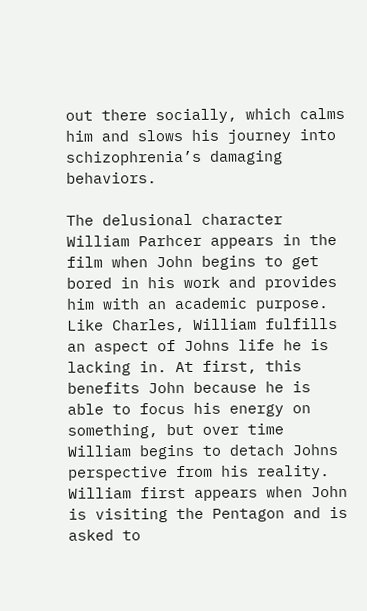out there socially, which calms him and slows his journey into schizophrenia’s damaging behaviors.

The delusional character William Parhcer appears in the film when John begins to get bored in his work and provides him with an academic purpose. Like Charles, William fulfills an aspect of Johns life he is lacking in. At first, this benefits John because he is able to focus his energy on something, but over time William begins to detach Johns perspective from his reality. William first appears when John is visiting the Pentagon and is asked to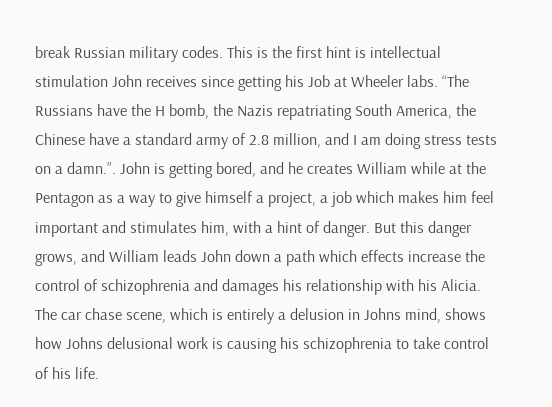break Russian military codes. This is the first hint is intellectual stimulation John receives since getting his Job at Wheeler labs. “The Russians have the H bomb, the Nazis repatriating South America, the Chinese have a standard army of 2.8 million, and I am doing stress tests on a damn.”. John is getting bored, and he creates William while at the Pentagon as a way to give himself a project, a job which makes him feel important and stimulates him, with a hint of danger. But this danger grows, and William leads John down a path which effects increase the control of schizophrenia and damages his relationship with his Alicia. The car chase scene, which is entirely a delusion in Johns mind, shows how Johns delusional work is causing his schizophrenia to take control of his life.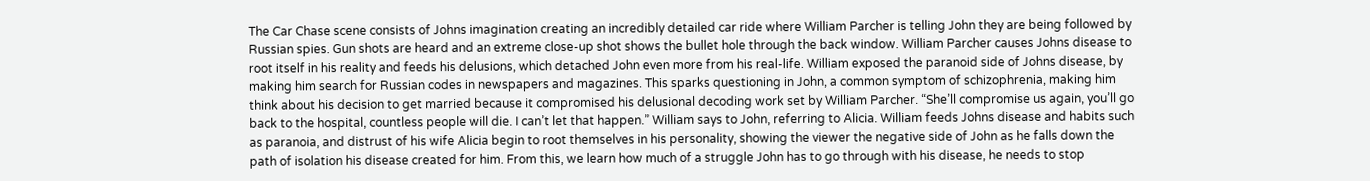The Car Chase scene consists of Johns imagination creating an incredibly detailed car ride where William Parcher is telling John they are being followed by Russian spies. Gun shots are heard and an extreme close-up shot shows the bullet hole through the back window. William Parcher causes Johns disease to root itself in his reality and feeds his delusions, which detached John even more from his real-life. William exposed the paranoid side of Johns disease, by making him search for Russian codes in newspapers and magazines. This sparks questioning in John, a common symptom of schizophrenia, making him think about his decision to get married because it compromised his delusional decoding work set by William Parcher. “She’ll compromise us again, you’ll go back to the hospital, countless people will die. I can’t let that happen.” William says to John, referring to Alicia. William feeds Johns disease and habits such as paranoia, and distrust of his wife Alicia begin to root themselves in his personality, showing the viewer the negative side of John as he falls down the path of isolation his disease created for him. From this, we learn how much of a struggle John has to go through with his disease, he needs to stop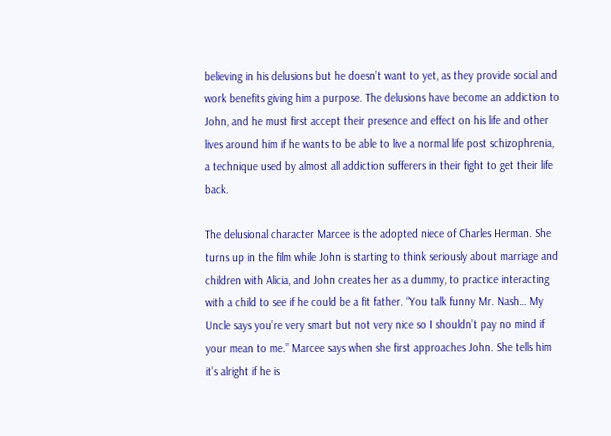believing in his delusions but he doesn’t want to yet, as they provide social and work benefits giving him a purpose. The delusions have become an addiction to John, and he must first accept their presence and effect on his life and other lives around him if he wants to be able to live a normal life post schizophrenia, a technique used by almost all addiction sufferers in their fight to get their life back.

The delusional character Marcee is the adopted niece of Charles Herman. She turns up in the film while John is starting to think seriously about marriage and children with Alicia, and John creates her as a dummy, to practice interacting with a child to see if he could be a fit father. “You talk funny Mr. Nash… My Uncle says you’re very smart but not very nice so I shouldn’t pay no mind if your mean to me.” Marcee says when she first approaches John. She tells him it’s alright if he is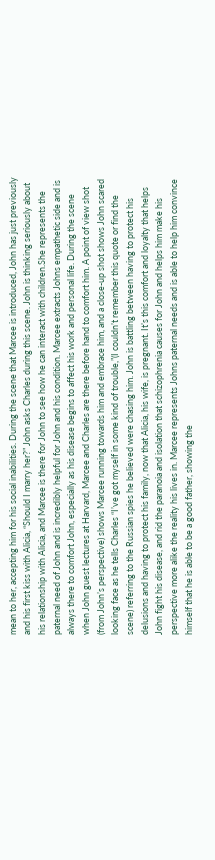mean to her, accepting him for his social inabilities. During the scene that Marcee is introduced, John has just previously and his first kiss with Alicia, “Should I marry her?” John asks Charles during this scene. John is thinking seriously about his relationship with Alicia, and Marcee is there for John to see how he can interact with children.She represents the paternal need of John and is incredibly helpful for John and his condition. Marcee extracts Johns empathetic side and is always there to comfort John, especially as his disease begins to affect his work and personal life. During the scene when John guest lectures at Harvard, Marcee and Charles are there before hand to comfort him. A point of view shot (from John’s perspective) shows Marcee running towards him and embrace him, and a close-up shot shows John scared looking face as he tells Charles “I’ve got myself in some kind of trouble,”(I couldn’t remember this quote or find the scene) referring to the Russian spies he believed were chasing him. John is battling between having to protect his delusions and having to protect his family, now that Alicia, his wife, is pregnant. It’s this comfort and loyalty that helps John fight his disease, and rid the paranoia and isolation that schizophrenia causes for John and helps him make his perspective more alike the reality his lives in. Marcee represents Johns paternal needs and is able to help him convince himself that he is able to be a good father, showing the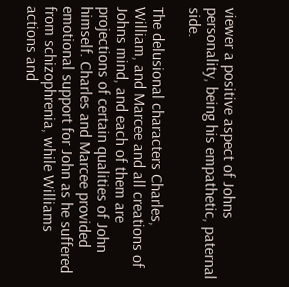viewer a positive aspect of Johns personality, being his empathetic, paternal side.

The delusional characters Charles, William, and Marcee and all creations of Johns mind, and each of them are projections of certain qualities of John himself. Charles and Marcee provided emotional support for John as he suffered from schizophrenia, while Williams actions and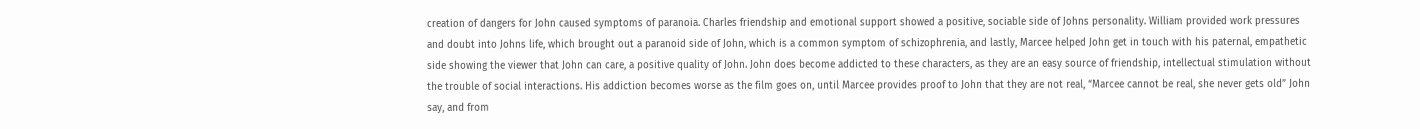creation of dangers for John caused symptoms of paranoia. Charles friendship and emotional support showed a positive, sociable side of Johns personality. William provided work pressures and doubt into Johns life, which brought out a paranoid side of John, which is a common symptom of schizophrenia, and lastly, Marcee helped John get in touch with his paternal, empathetic side showing the viewer that John can care, a positive quality of John. John does become addicted to these characters, as they are an easy source of friendship, intellectual stimulation without the trouble of social interactions. His addiction becomes worse as the film goes on, until Marcee provides proof to John that they are not real, “Marcee cannot be real, she never gets old” John say, and from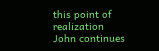this point of realization John continues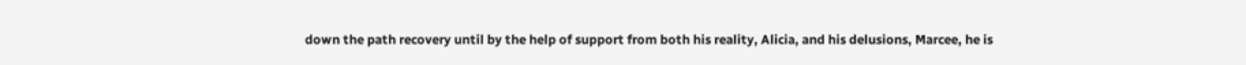down the path recovery until by the help of support from both his reality, Alicia, and his delusions, Marcee, he is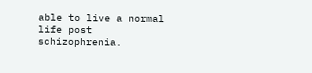able to live a normal life post schizophrenia.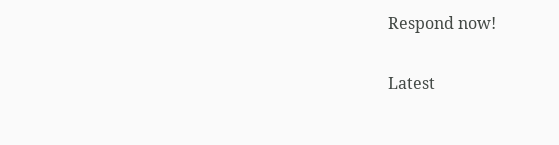Respond now!

Latest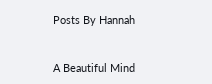Posts By Hannah


A Beautiful Mind